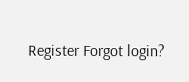Register Forgot login?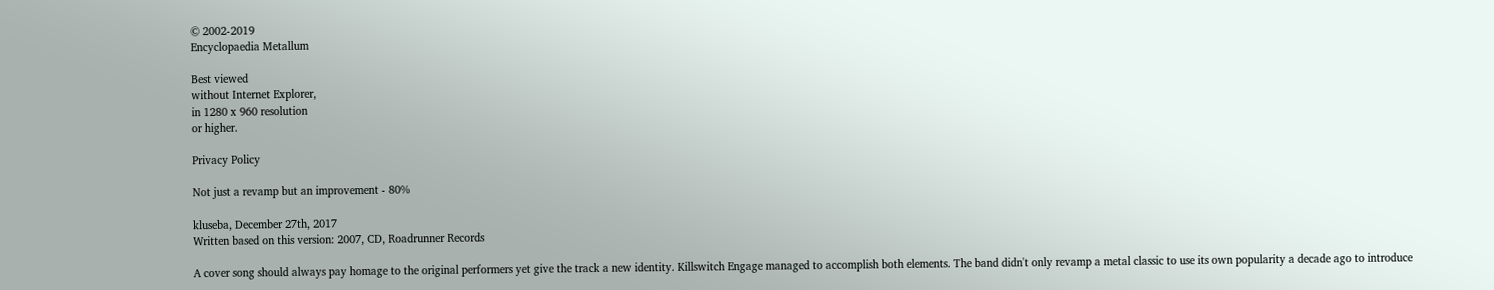© 2002-2019
Encyclopaedia Metallum

Best viewed
without Internet Explorer,
in 1280 x 960 resolution
or higher.

Privacy Policy

Not just a revamp but an improvement - 80%

kluseba, December 27th, 2017
Written based on this version: 2007, CD, Roadrunner Records

A cover song should always pay homage to the original performers yet give the track a new identity. Killswitch Engage managed to accomplish both elements. The band didn't only revamp a metal classic to use its own popularity a decade ago to introduce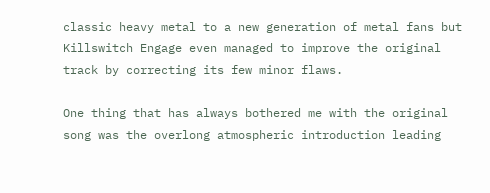classic heavy metal to a new generation of metal fans but Killswitch Engage even managed to improve the original track by correcting its few minor flaws.

One thing that has always bothered me with the original song was the overlong atmospheric introduction leading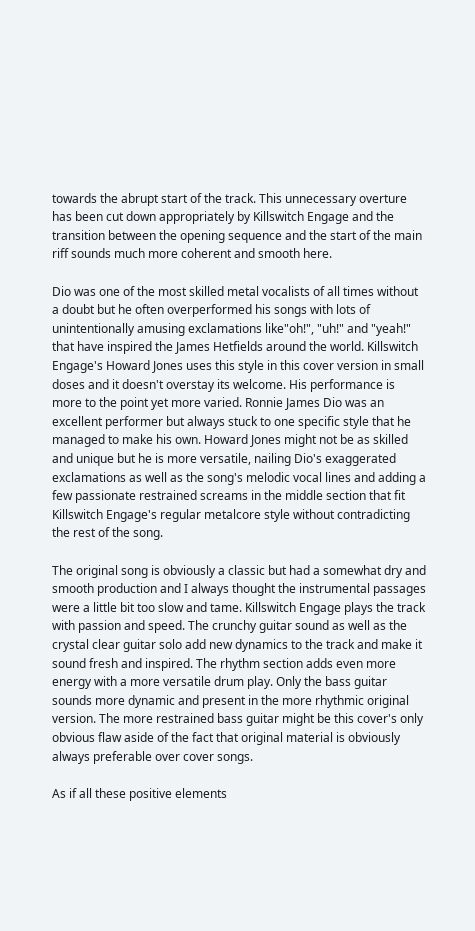towards the abrupt start of the track. This unnecessary overture has been cut down appropriately by Killswitch Engage and the transition between the opening sequence and the start of the main riff sounds much more coherent and smooth here.

Dio was one of the most skilled metal vocalists of all times without a doubt but he often overperformed his songs with lots of unintentionally amusing exclamations like"oh!", "uh!" and "yeah!" that have inspired the James Hetfields around the world. Killswitch Engage's Howard Jones uses this style in this cover version in small doses and it doesn't overstay its welcome. His performance is more to the point yet more varied. Ronnie James Dio was an excellent performer but always stuck to one specific style that he managed to make his own. Howard Jones might not be as skilled and unique but he is more versatile, nailing Dio's exaggerated exclamations as well as the song's melodic vocal lines and adding a few passionate restrained screams in the middle section that fit Killswitch Engage's regular metalcore style without contradicting the rest of the song.

The original song is obviously a classic but had a somewhat dry and smooth production and I always thought the instrumental passages were a little bit too slow and tame. Killswitch Engage plays the track with passion and speed. The crunchy guitar sound as well as the crystal clear guitar solo add new dynamics to the track and make it sound fresh and inspired. The rhythm section adds even more energy with a more versatile drum play. Only the bass guitar sounds more dynamic and present in the more rhythmic original version. The more restrained bass guitar might be this cover's only obvious flaw aside of the fact that original material is obviously always preferable over cover songs.

As if all these positive elements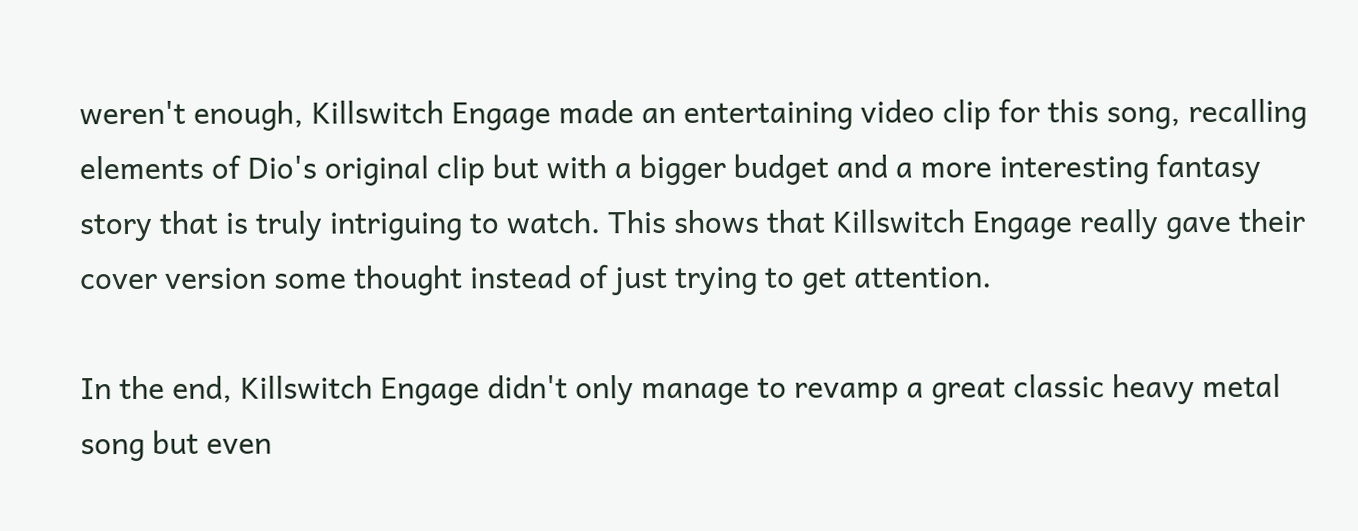weren't enough, Killswitch Engage made an entertaining video clip for this song, recalling elements of Dio's original clip but with a bigger budget and a more interesting fantasy story that is truly intriguing to watch. This shows that Killswitch Engage really gave their cover version some thought instead of just trying to get attention.

In the end, Killswitch Engage didn't only manage to revamp a great classic heavy metal song but even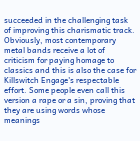succeeded in the challenging task of improving this charismatic track. Obviously, most contemporary metal bands receive a lot of criticism for paying homage to classics and this is also the case for Killswitch Engage's respectable effort. Some people even call this version a rape or a sin, proving that they are using words whose meanings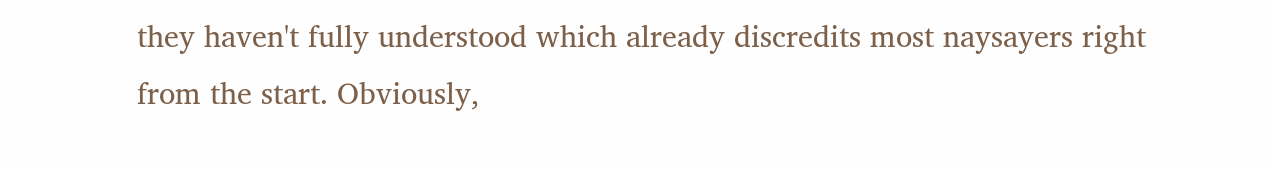they haven't fully understood which already discredits most naysayers right from the start. Obviously,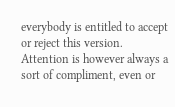everybody is entitled to accept or reject this version. Attention is however always a sort of compliment, even or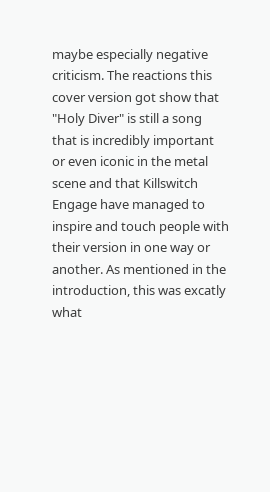maybe especially negative criticism. The reactions this cover version got show that "Holy Diver" is still a song that is incredibly important or even iconic in the metal scene and that Killswitch Engage have managed to inspire and touch people with their version in one way or another. As mentioned in the introduction, this was excatly what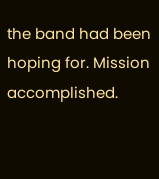the band had been hoping for. Mission accomplished.